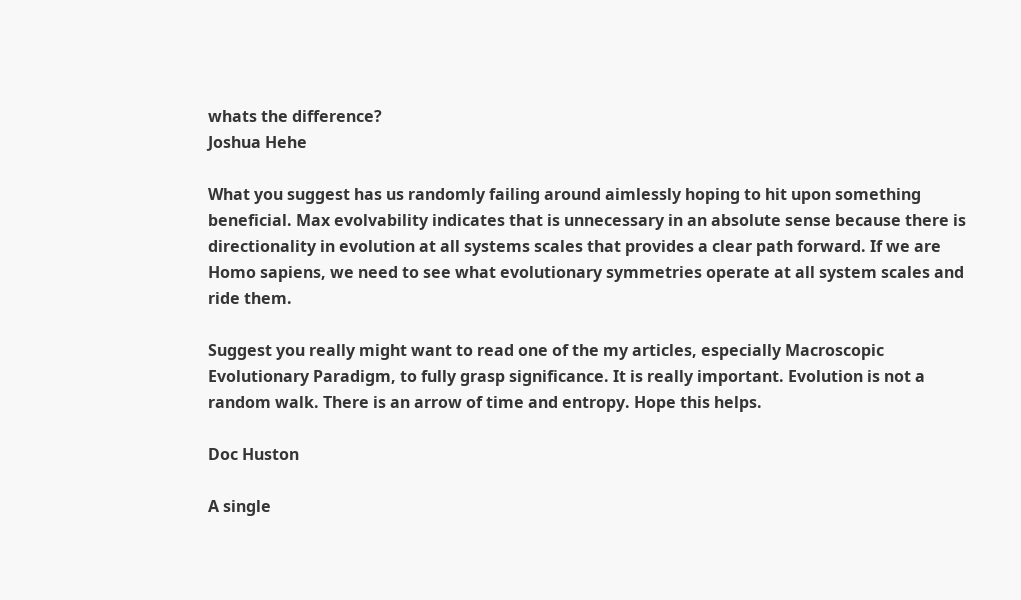whats the difference?
Joshua Hehe

What you suggest has us randomly failing around aimlessly hoping to hit upon something beneficial. Max evolvability indicates that is unnecessary in an absolute sense because there is directionality in evolution at all systems scales that provides a clear path forward. If we are Homo sapiens, we need to see what evolutionary symmetries operate at all system scales and ride them.

Suggest you really might want to read one of the my articles, especially Macroscopic Evolutionary Paradigm, to fully grasp significance. It is really important. Evolution is not a random walk. There is an arrow of time and entropy. Hope this helps.

Doc Huston

A single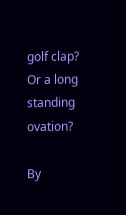golf clap? Or a long standing ovation?

By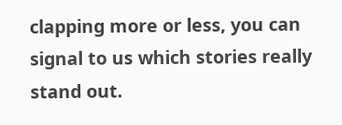clapping more or less, you can signal to us which stories really stand out.